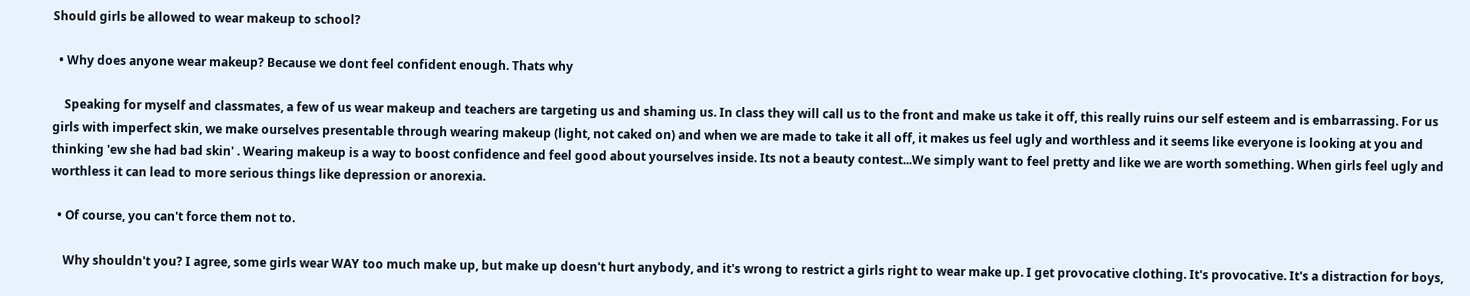Should girls be allowed to wear makeup to school?

  • Why does anyone wear makeup? Because we dont feel confident enough. Thats why

    Speaking for myself and classmates, a few of us wear makeup and teachers are targeting us and shaming us. In class they will call us to the front and make us take it off, this really ruins our self esteem and is embarrassing. For us girls with imperfect skin, we make ourselves presentable through wearing makeup (light, not caked on) and when we are made to take it all off, it makes us feel ugly and worthless and it seems like everyone is looking at you and thinking 'ew she had bad skin' . Wearing makeup is a way to boost confidence and feel good about yourselves inside. Its not a beauty contest...We simply want to feel pretty and like we are worth something. When girls feel ugly and worthless it can lead to more serious things like depression or anorexia.

  • Of course, you can't force them not to.

    Why shouldn't you? I agree, some girls wear WAY too much make up, but make up doesn't hurt anybody, and it's wrong to restrict a girls right to wear make up. I get provocative clothing. It's provocative. It's a distraction for boys,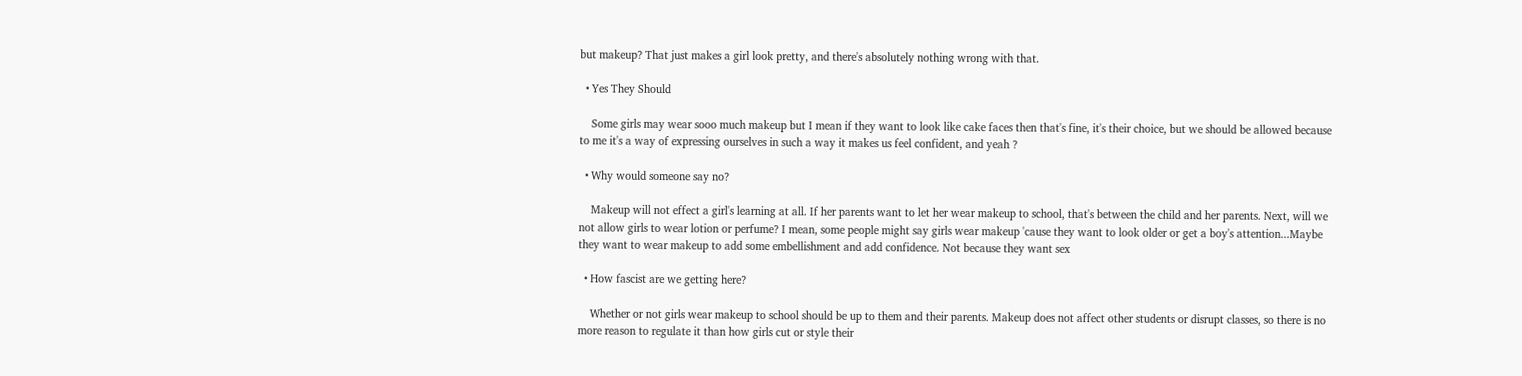but makeup? That just makes a girl look pretty, and there's absolutely nothing wrong with that.

  • Yes They Should

    Some girls may wear sooo much makeup but I mean if they want to look like cake faces then that's fine, it's their choice, but we should be allowed because to me it's a way of expressing ourselves in such a way it makes us feel confident, and yeah ?

  • Why would someone say no?

    Makeup will not effect a girl's learning at all. If her parents want to let her wear makeup to school, that's between the child and her parents. Next, will we not allow girls to wear lotion or perfume? I mean, some people might say girls wear makeup 'cause they want to look older or get a boy's attention...Maybe they want to wear makeup to add some embellishment and add confidence. Not because they want sex

  • How fascist are we getting here?

    Whether or not girls wear makeup to school should be up to them and their parents. Makeup does not affect other students or disrupt classes, so there is no more reason to regulate it than how girls cut or style their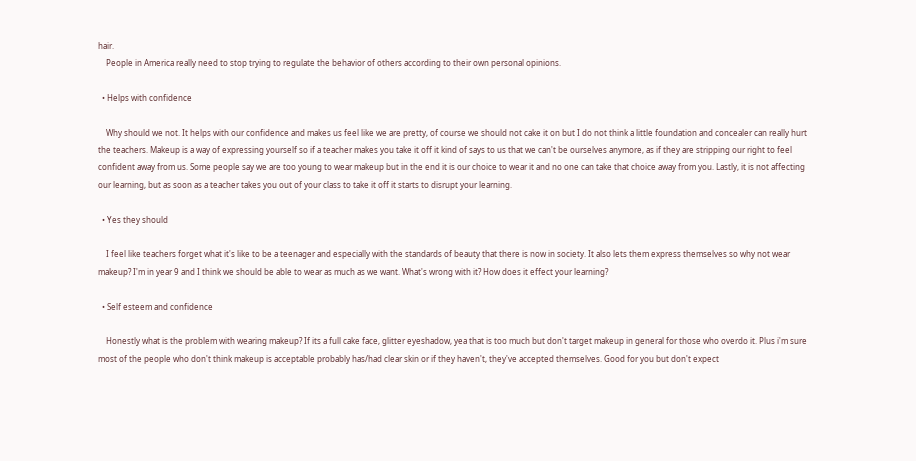hair.
    People in America really need to stop trying to regulate the behavior of others according to their own personal opinions.

  • Helps with confidence

    Why should we not. It helps with our confidence and makes us feel like we are pretty, of course we should not cake it on but I do not think a little foundation and concealer can really hurt the teachers. Makeup is a way of expressing yourself so if a teacher makes you take it off it kind of says to us that we can't be ourselves anymore, as if they are stripping our right to feel confident away from us. Some people say we are too young to wear makeup but in the end it is our choice to wear it and no one can take that choice away from you. Lastly, it is not affecting our learning, but as soon as a teacher takes you out of your class to take it off it starts to disrupt your learning.

  • Yes they should

    I feel like teachers forget what it's like to be a teenager and especially with the standards of beauty that there is now in society. It also lets them express themselves so why not wear makeup? I'm in year 9 and I think we should be able to wear as much as we want. What's wrong with it? How does it effect your learning?

  • Self esteem and confidence

    Honestly what is the problem with wearing makeup? If its a full cake face, glitter eyeshadow, yea that is too much but don't target makeup in general for those who overdo it. Plus i'm sure most of the people who don't think makeup is acceptable probably has/had clear skin or if they haven't, they've accepted themselves. Good for you but don't expect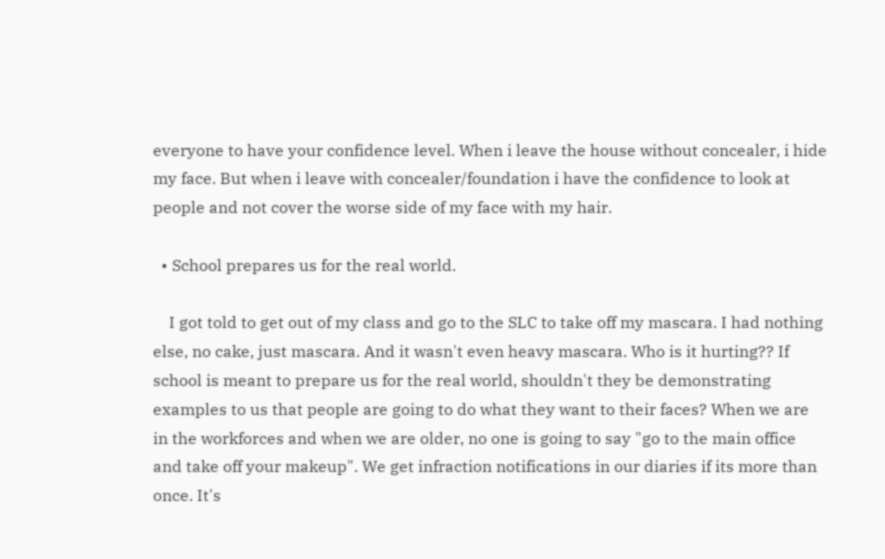everyone to have your confidence level. When i leave the house without concealer, i hide my face. But when i leave with concealer/foundation i have the confidence to look at people and not cover the worse side of my face with my hair.

  • School prepares us for the real world.

    I got told to get out of my class and go to the SLC to take off my mascara. I had nothing else, no cake, just mascara. And it wasn't even heavy mascara. Who is it hurting?? If school is meant to prepare us for the real world, shouldn't they be demonstrating examples to us that people are going to do what they want to their faces? When we are in the workforces and when we are older, no one is going to say "go to the main office and take off your makeup". We get infraction notifications in our diaries if its more than once. It's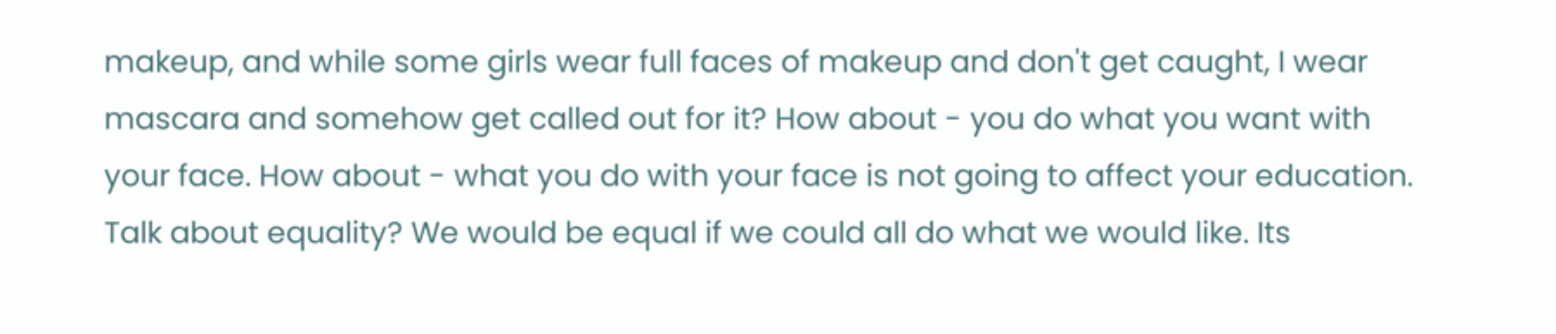makeup, and while some girls wear full faces of makeup and don't get caught, I wear mascara and somehow get called out for it? How about - you do what you want with your face. How about - what you do with your face is not going to affect your education. Talk about equality? We would be equal if we could all do what we would like. Its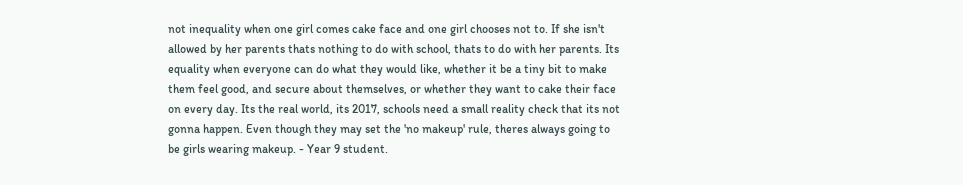not inequality when one girl comes cake face and one girl chooses not to. If she isn't allowed by her parents thats nothing to do with school, thats to do with her parents. Its equality when everyone can do what they would like, whether it be a tiny bit to make them feel good, and secure about themselves, or whether they want to cake their face on every day. Its the real world, its 2017, schools need a small reality check that its not gonna happen. Even though they may set the 'no makeup' rule, theres always going to be girls wearing makeup. - Year 9 student.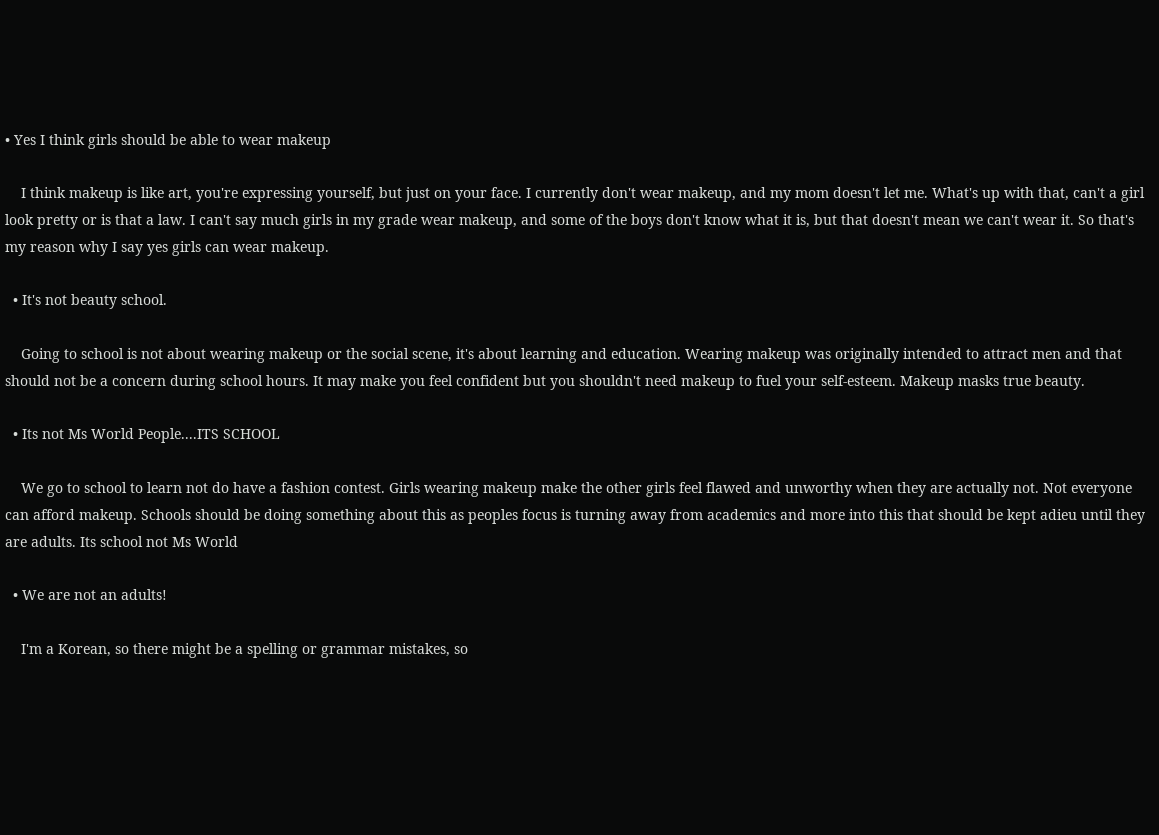• Yes I think girls should be able to wear makeup

    I think makeup is like art, you're expressing yourself, but just on your face. I currently don't wear makeup, and my mom doesn't let me. What's up with that, can't a girl look pretty or is that a law. I can't say much girls in my grade wear makeup, and some of the boys don't know what it is, but that doesn't mean we can't wear it. So that's my reason why I say yes girls can wear makeup.

  • It's not beauty school.

    Going to school is not about wearing makeup or the social scene, it's about learning and education. Wearing makeup was originally intended to attract men and that should not be a concern during school hours. It may make you feel confident but you shouldn't need makeup to fuel your self-esteem. Makeup masks true beauty.

  • Its not Ms World People....ITS SCHOOL

    We go to school to learn not do have a fashion contest. Girls wearing makeup make the other girls feel flawed and unworthy when they are actually not. Not everyone can afford makeup. Schools should be doing something about this as peoples focus is turning away from academics and more into this that should be kept adieu until they are adults. Its school not Ms World

  • We are not an adults!

    I'm a Korean, so there might be a spelling or grammar mistakes, so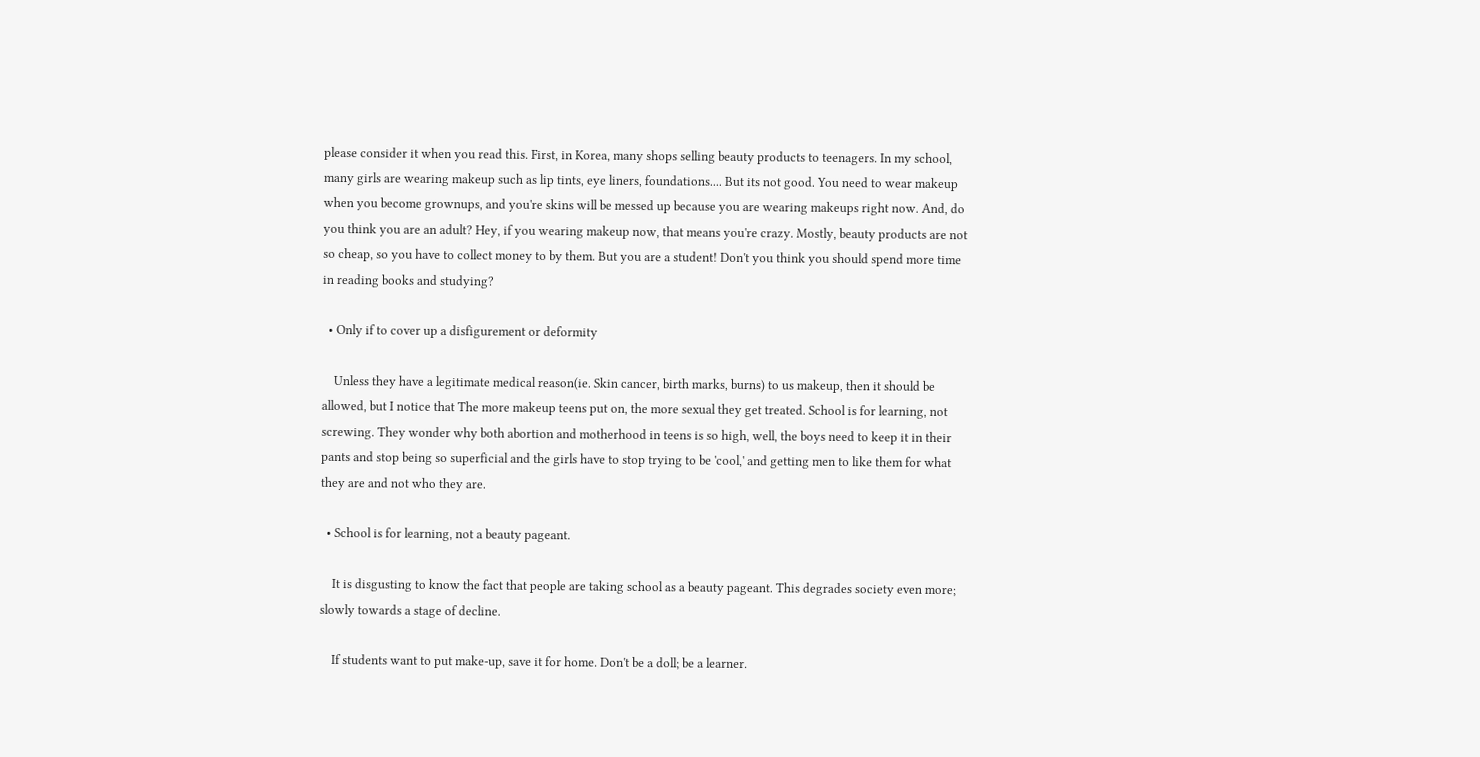please consider it when you read this. First, in Korea, many shops selling beauty products to teenagers. In my school, many girls are wearing makeup such as lip tints, eye liners, foundations.... But its not good. You need to wear makeup when you become grownups, and you're skins will be messed up because you are wearing makeups right now. And, do you think you are an adult? Hey, if you wearing makeup now, that means you're crazy. Mostly, beauty products are not so cheap, so you have to collect money to by them. But you are a student! Don't you think you should spend more time in reading books and studying?

  • Only if to cover up a disfigurement or deformity

    Unless they have a legitimate medical reason(ie. Skin cancer, birth marks, burns) to us makeup, then it should be allowed, but I notice that The more makeup teens put on, the more sexual they get treated. School is for learning, not screwing. They wonder why both abortion and motherhood in teens is so high, well, the boys need to keep it in their pants and stop being so superficial and the girls have to stop trying to be 'cool,' and getting men to like them for what they are and not who they are.

  • School is for learning, not a beauty pageant.

    It is disgusting to know the fact that people are taking school as a beauty pageant. This degrades society even more; slowly towards a stage of decline.

    If students want to put make-up, save it for home. Don't be a doll; be a learner.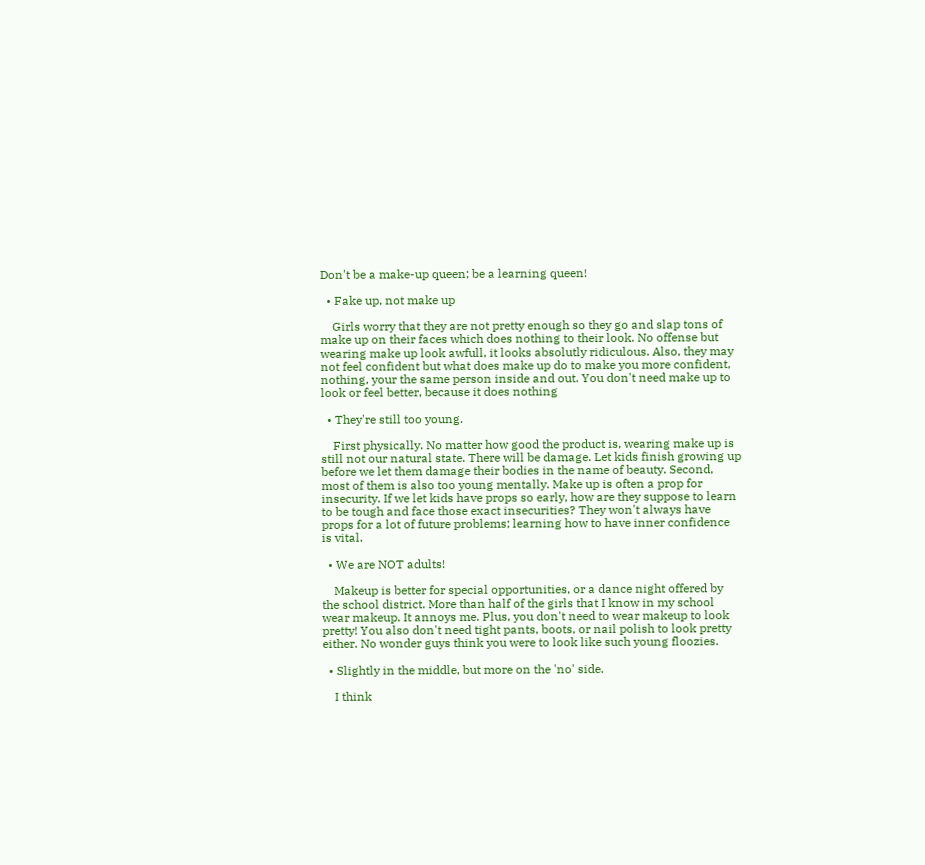Don't be a make-up queen; be a learning queen!

  • Fake up, not make up

    Girls worry that they are not pretty enough so they go and slap tons of make up on their faces which does nothing to their look. No offense but wearing make up look awfull, it looks absolutly ridiculous. Also, they may not feel confident but what does make up do to make you more confident, nothing, your the same person inside and out. You don't need make up to look or feel better, because it does nothing

  • They're still too young.

    First physically. No matter how good the product is, wearing make up is still not our natural state. There will be damage. Let kids finish growing up before we let them damage their bodies in the name of beauty. Second, most of them is also too young mentally. Make up is often a prop for insecurity. If we let kids have props so early, how are they suppose to learn to be tough and face those exact insecurities? They won't always have props for a lot of future problems; learning how to have inner confidence is vital.

  • We are NOT adults!

    Makeup is better for special opportunities, or a dance night offered by the school district. More than half of the girls that I know in my school wear makeup. It annoys me. Plus, you don't need to wear makeup to look pretty! You also don't need tight pants, boots, or nail polish to look pretty either. No wonder guys think you were to look like such young floozies.

  • Slightly in the middle, but more on the 'no' side.

    I think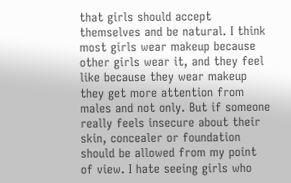that girls should accept themselves and be natural. I think most girls wear makeup because other girls wear it, and they feel like because they wear makeup they get more attention from males and not only. But if someone really feels insecure about their skin, concealer or foundation should be allowed from my point of view. I hate seeing girls who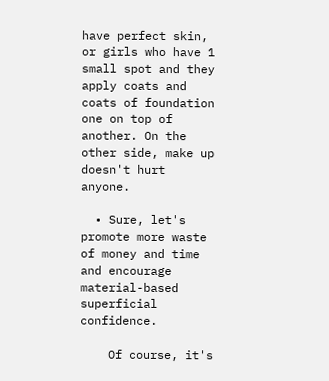have perfect skin, or girls who have 1 small spot and they apply coats and coats of foundation one on top of another. On the other side, make up doesn't hurt anyone.

  • Sure, let's promote more waste of money and time and encourage material-based superficial confidence.

    Of course, it's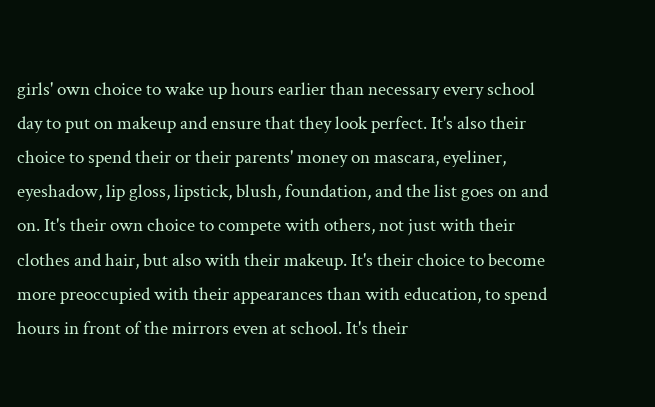girls' own choice to wake up hours earlier than necessary every school day to put on makeup and ensure that they look perfect. It's also their choice to spend their or their parents' money on mascara, eyeliner, eyeshadow, lip gloss, lipstick, blush, foundation, and the list goes on and on. It's their own choice to compete with others, not just with their clothes and hair, but also with their makeup. It's their choice to become more preoccupied with their appearances than with education, to spend hours in front of the mirrors even at school. It's their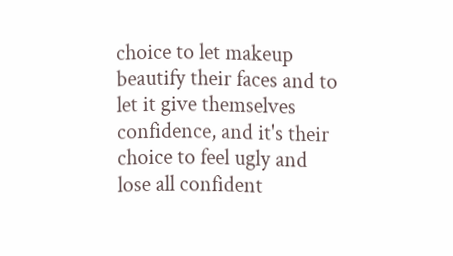choice to let makeup beautify their faces and to let it give themselves confidence, and it's their choice to feel ugly and lose all confident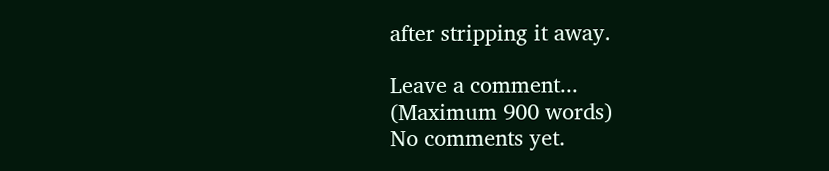after stripping it away.

Leave a comment...
(Maximum 900 words)
No comments yet.